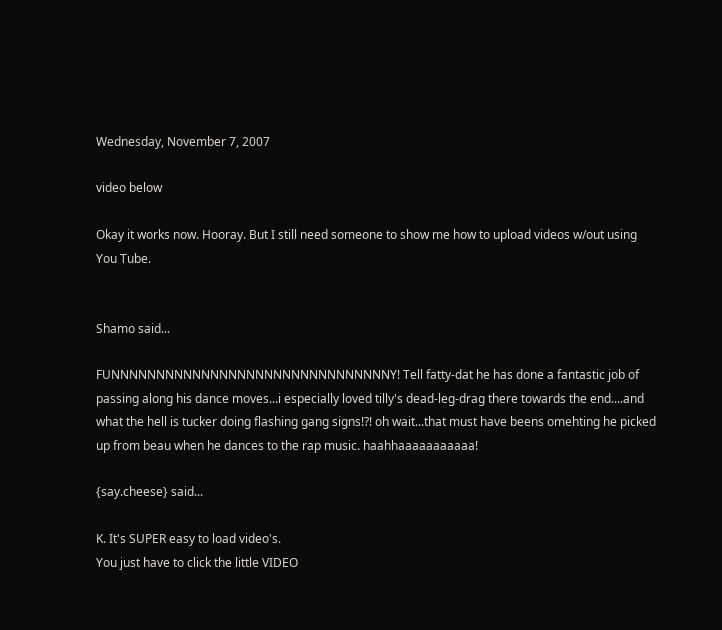Wednesday, November 7, 2007

video below

Okay it works now. Hooray. But I still need someone to show me how to upload videos w/out using You Tube.


Shamo said...

FUNNNNNNNNNNNNNNNNNNNNNNNNNNNNNNNY! Tell fatty-dat he has done a fantastic job of passing along his dance moves...i especially loved tilly's dead-leg-drag there towards the end....and what the hell is tucker doing flashing gang signs!?! oh wait...that must have beens omehting he picked up from beau when he dances to the rap music. haahhaaaaaaaaaaa!

{say.cheese} said...

K. It's SUPER easy to load video's.
You just have to click the little VIDEO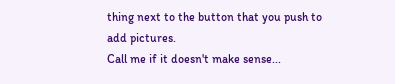thing next to the button that you push to add pictures.
Call me if it doesn't make sense...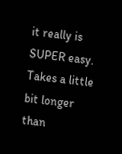it really is SUPER easy. Takes a little bit longer than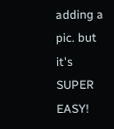adding a pic. but it's SUPER EASY!